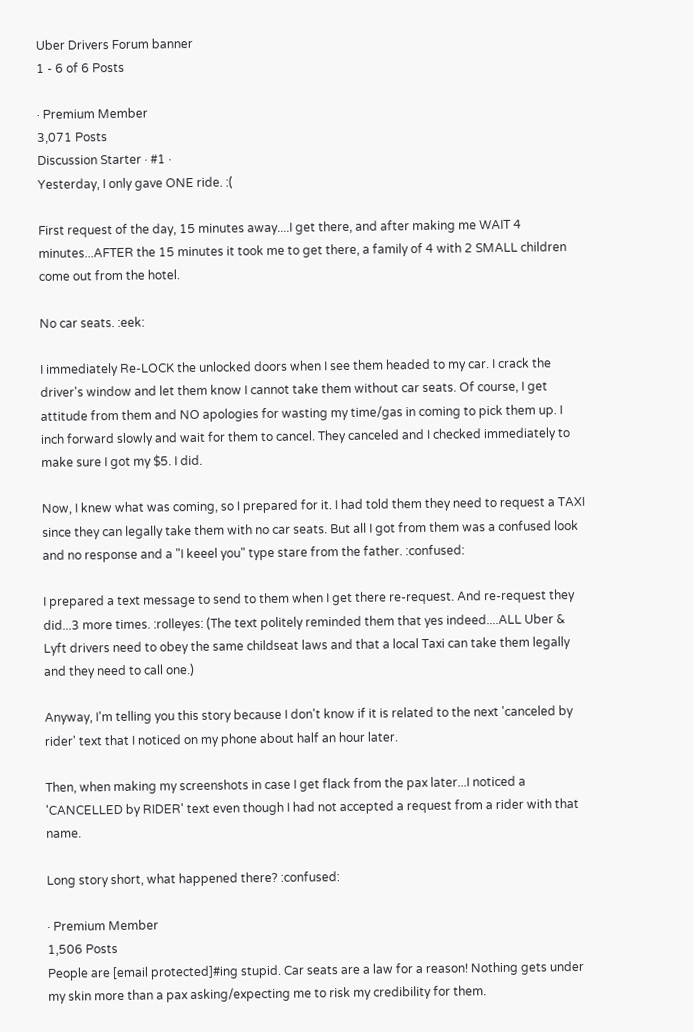Uber Drivers Forum banner
1 - 6 of 6 Posts

· Premium Member
3,071 Posts
Discussion Starter · #1 ·
Yesterday, I only gave ONE ride. :(

First request of the day, 15 minutes away....I get there, and after making me WAIT 4 minutes...AFTER the 15 minutes it took me to get there, a family of 4 with 2 SMALL children come out from the hotel.

No car seats. :eek:

I immediately Re-LOCK the unlocked doors when I see them headed to my car. I crack the driver's window and let them know I cannot take them without car seats. Of course, I get attitude from them and NO apologies for wasting my time/gas in coming to pick them up. I inch forward slowly and wait for them to cancel. They canceled and I checked immediately to make sure I got my $5. I did.

Now, I knew what was coming, so I prepared for it. I had told them they need to request a TAXI since they can legally take them with no car seats. But all I got from them was a confused look and no response and a "I keeel you" type stare from the father. :confused:

I prepared a text message to send to them when I get there re-request. And re-request they did...3 more times. :rolleyes: (The text politely reminded them that yes indeed....ALL Uber & Lyft drivers need to obey the same childseat laws and that a local Taxi can take them legally and they need to call one.)

Anyway, I'm telling you this story because I don't know if it is related to the next 'canceled by rider' text that I noticed on my phone about half an hour later.

Then, when making my screenshots in case I get flack from the pax later...I noticed a 'CANCELLED by RIDER' text even though I had not accepted a request from a rider with that name.

Long story short, what happened there? :confused:

· Premium Member
1,506 Posts
People are [email protected]#ing stupid. Car seats are a law for a reason! Nothing gets under my skin more than a pax asking/expecting me to risk my credibility for them.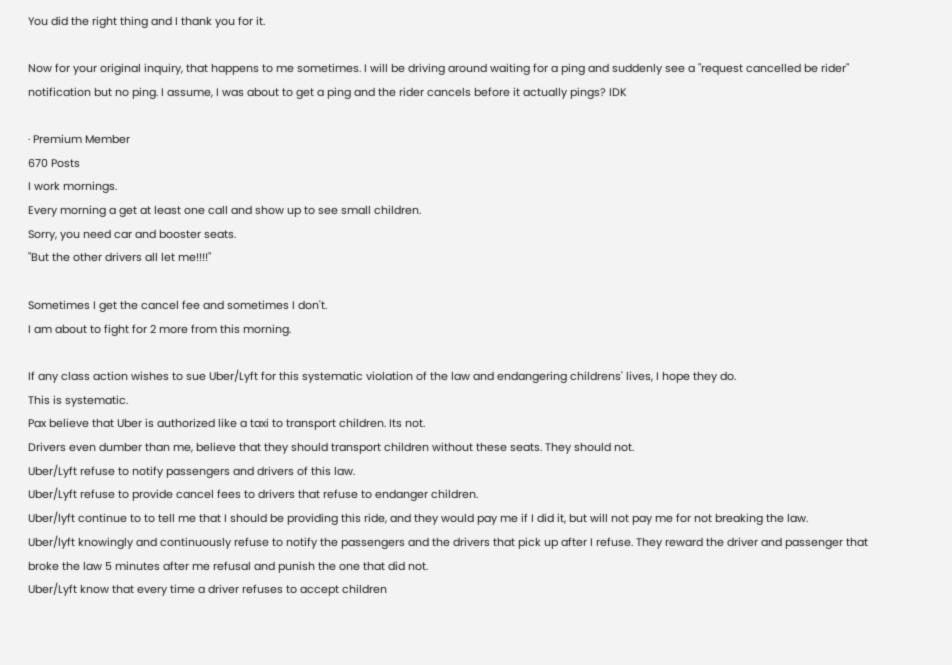You did the right thing and I thank you for it.

Now for your original inquiry, that happens to me sometimes. I will be driving around waiting for a ping and suddenly see a "request cancelled be rider" notification but no ping. I assume, I was about to get a ping and the rider cancels before it actually pings? IDK

· Premium Member
670 Posts
I work mornings.
Every morning a get at least one call and show up to see small children.
Sorry, you need car and booster seats.
"But the other drivers all let me!!!!"

Sometimes I get the cancel fee and sometimes I don't.
I am about to fight for 2 more from this morning.

If any class action wishes to sue Uber/Lyft for this systematic violation of the law and endangering childrens' lives, I hope they do.
This is systematic.
Pax believe that Uber is authorized like a taxi to transport children. Its not.
Drivers even dumber than me, believe that they should transport children without these seats. They should not.
Uber/Lyft refuse to notify passengers and drivers of this law.
Uber/Lyft refuse to provide cancel fees to drivers that refuse to endanger children.
Uber/lyft continue to to tell me that I should be providing this ride, and they would pay me if I did it, but will not pay me for not breaking the law.
Uber/lyft knowingly and continuously refuse to notify the passengers and the drivers that pick up after I refuse. They reward the driver and passenger that broke the law 5 minutes after me refusal and punish the one that did not.
Uber/Lyft know that every time a driver refuses to accept children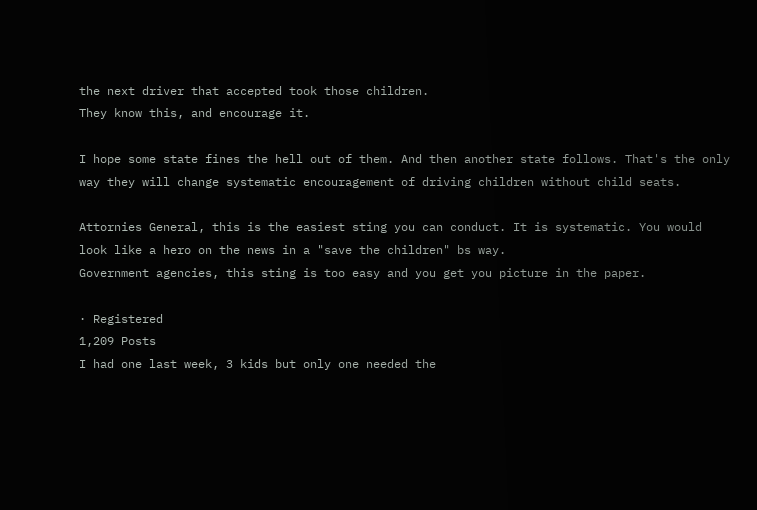the next driver that accepted took those children.
They know this, and encourage it.

I hope some state fines the hell out of them. And then another state follows. That's the only way they will change systematic encouragement of driving children without child seats.

Attornies General, this is the easiest sting you can conduct. It is systematic. You would look like a hero on the news in a "save the children" bs way.
Government agencies, this sting is too easy and you get you picture in the paper.

· Registered
1,209 Posts
I had one last week, 3 kids but only one needed the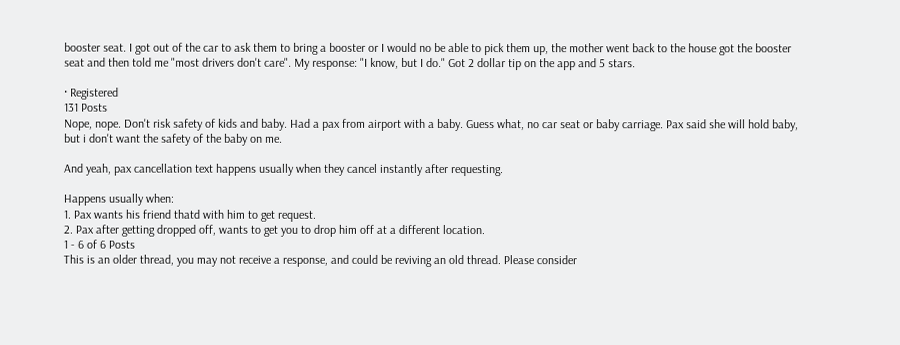booster seat. I got out of the car to ask them to bring a booster or I would no be able to pick them up, the mother went back to the house got the booster seat and then told me "most drivers don't care". My response: "I know, but I do." Got 2 dollar tip on the app and 5 stars.

· Registered
131 Posts
Nope, nope. Don't risk safety of kids and baby. Had a pax from airport with a baby. Guess what, no car seat or baby carriage. Pax said she will hold baby, but i don't want the safety of the baby on me.

And yeah, pax cancellation text happens usually when they cancel instantly after requesting.

Happens usually when:
1. Pax wants his friend thatd with him to get request.
2. Pax after getting dropped off, wants to get you to drop him off at a different location.
1 - 6 of 6 Posts
This is an older thread, you may not receive a response, and could be reviving an old thread. Please consider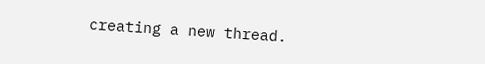creating a new thread.